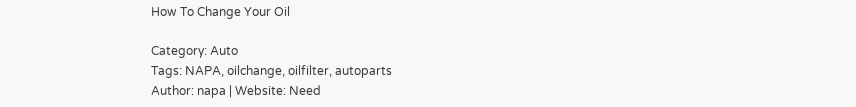How To Change Your Oil

Category: Auto
Tags: NAPA, oilchange, oilfilter, autoparts
Author: napa | Website: Need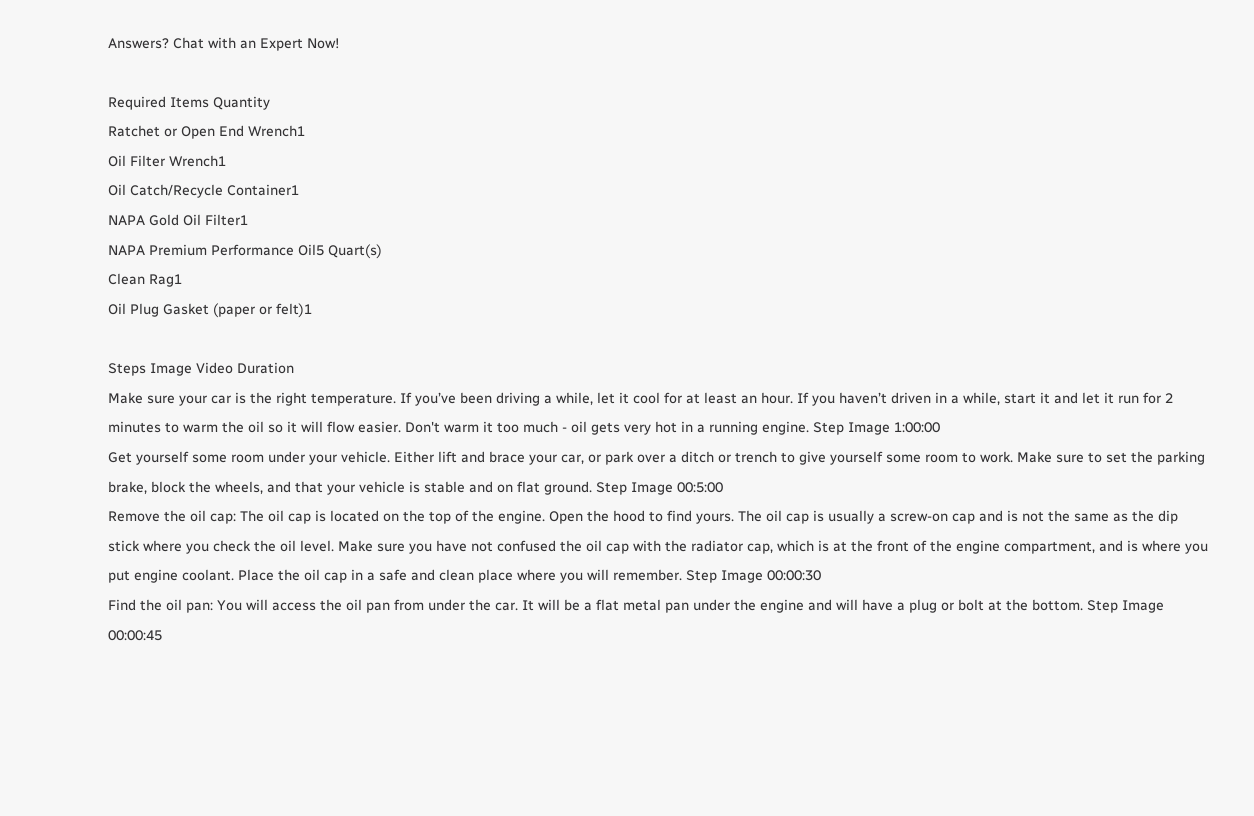Answers? Chat with an Expert Now!

Required Items Quantity
Ratchet or Open End Wrench1
Oil Filter Wrench1
Oil Catch/Recycle Container1
NAPA Gold Oil Filter1
NAPA Premium Performance Oil5 Quart(s)
Clean Rag1
Oil Plug Gasket (paper or felt)1

Steps Image Video Duration
Make sure your car is the right temperature. If you’ve been driving a while, let it cool for at least an hour. If you haven’t driven in a while, start it and let it run for 2 minutes to warm the oil so it will flow easier. Don't warm it too much - oil gets very hot in a running engine. Step Image 1:00:00
Get yourself some room under your vehicle. Either lift and brace your car, or park over a ditch or trench to give yourself some room to work. Make sure to set the parking brake, block the wheels, and that your vehicle is stable and on flat ground. Step Image 00:5:00
Remove the oil cap: The oil cap is located on the top of the engine. Open the hood to find yours. The oil cap is usually a screw-on cap and is not the same as the dip stick where you check the oil level. Make sure you have not confused the oil cap with the radiator cap, which is at the front of the engine compartment, and is where you put engine coolant. Place the oil cap in a safe and clean place where you will remember. Step Image 00:00:30
Find the oil pan: You will access the oil pan from under the car. It will be a flat metal pan under the engine and will have a plug or bolt at the bottom. Step Image 00:00:45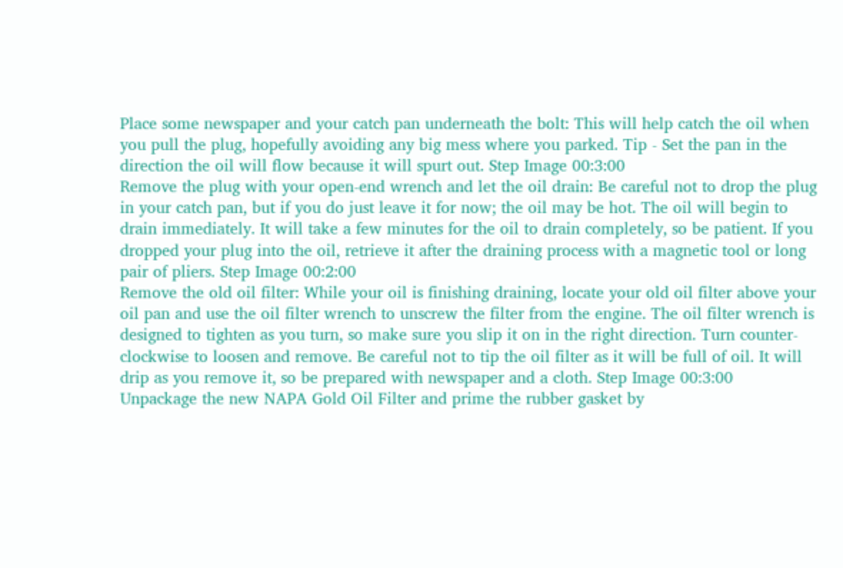Place some newspaper and your catch pan underneath the bolt: This will help catch the oil when you pull the plug, hopefully avoiding any big mess where you parked. Tip - Set the pan in the direction the oil will flow because it will spurt out. Step Image 00:3:00
Remove the plug with your open-end wrench and let the oil drain: Be careful not to drop the plug in your catch pan, but if you do just leave it for now; the oil may be hot. The oil will begin to drain immediately. It will take a few minutes for the oil to drain completely, so be patient. If you dropped your plug into the oil, retrieve it after the draining process with a magnetic tool or long pair of pliers. Step Image 00:2:00
Remove the old oil filter: While your oil is finishing draining, locate your old oil filter above your oil pan and use the oil filter wrench to unscrew the filter from the engine. The oil filter wrench is designed to tighten as you turn, so make sure you slip it on in the right direction. Turn counter-clockwise to loosen and remove. Be careful not to tip the oil filter as it will be full of oil. It will drip as you remove it, so be prepared with newspaper and a cloth. Step Image 00:3:00
Unpackage the new NAPA Gold Oil Filter and prime the rubber gasket by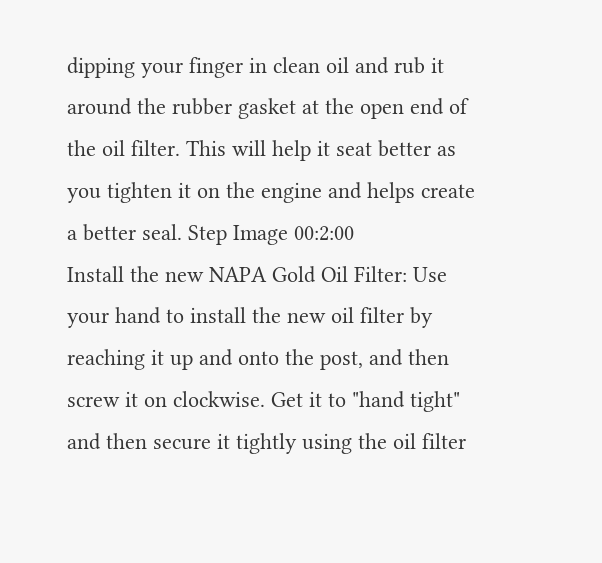dipping your finger in clean oil and rub it around the rubber gasket at the open end of the oil filter. This will help it seat better as you tighten it on the engine and helps create a better seal. Step Image 00:2:00
Install the new NAPA Gold Oil Filter: Use your hand to install the new oil filter by reaching it up and onto the post, and then screw it on clockwise. Get it to "hand tight" and then secure it tightly using the oil filter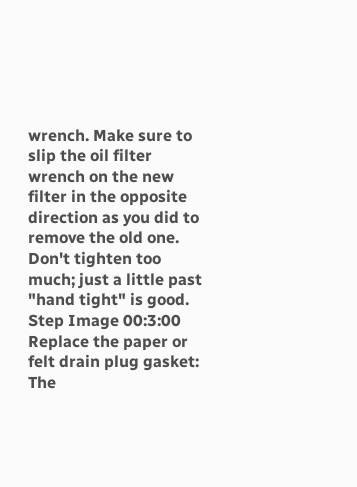wrench. Make sure to slip the oil filter wrench on the new filter in the opposite direction as you did to remove the old one. Don't tighten too much; just a little past "hand tight" is good. Step Image 00:3:00
Replace the paper or felt drain plug gasket: The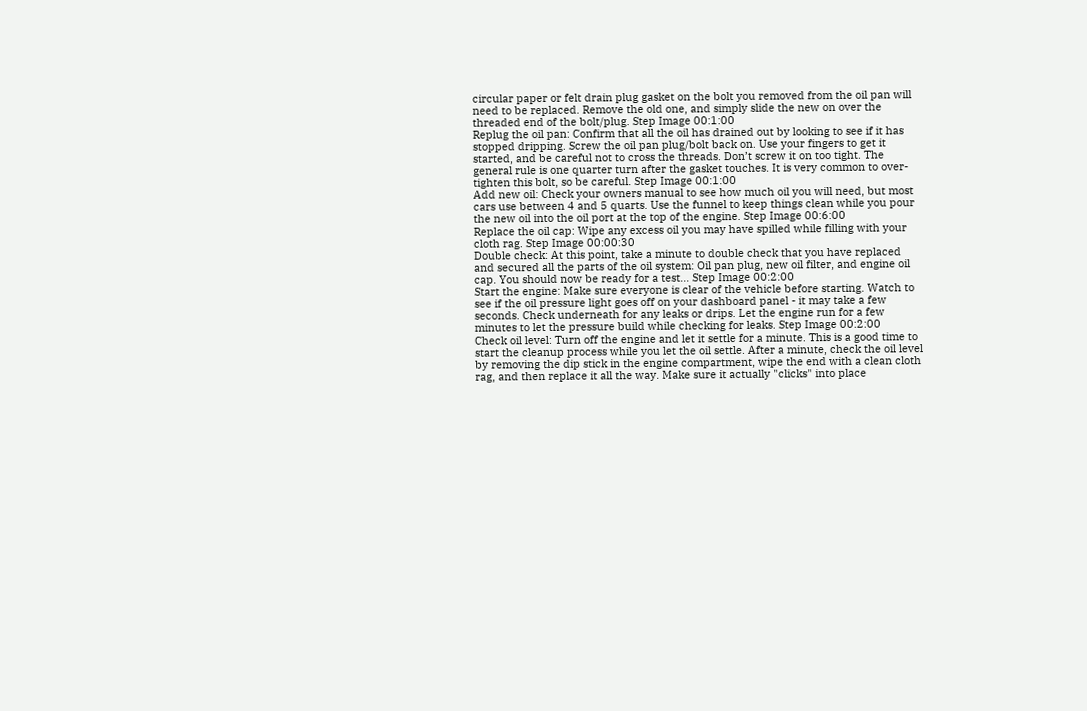circular paper or felt drain plug gasket on the bolt you removed from the oil pan will need to be replaced. Remove the old one, and simply slide the new on over the threaded end of the bolt/plug. Step Image 00:1:00
Replug the oil pan: Confirm that all the oil has drained out by looking to see if it has stopped dripping. Screw the oil pan plug/bolt back on. Use your fingers to get it started, and be careful not to cross the threads. Don’t screw it on too tight. The general rule is one quarter turn after the gasket touches. It is very common to over-tighten this bolt, so be careful. Step Image 00:1:00
Add new oil: Check your owners manual to see how much oil you will need, but most cars use between 4 and 5 quarts. Use the funnel to keep things clean while you pour the new oil into the oil port at the top of the engine. Step Image 00:6:00
Replace the oil cap: Wipe any excess oil you may have spilled while filling with your cloth rag. Step Image 00:00:30
Double check: At this point, take a minute to double check that you have replaced and secured all the parts of the oil system: Oil pan plug, new oil filter, and engine oil cap. You should now be ready for a test... Step Image 00:2:00
Start the engine: Make sure everyone is clear of the vehicle before starting. Watch to see if the oil pressure light goes off on your dashboard panel - it may take a few seconds. Check underneath for any leaks or drips. Let the engine run for a few minutes to let the pressure build while checking for leaks. Step Image 00:2:00
Check oil level: Turn off the engine and let it settle for a minute. This is a good time to start the cleanup process while you let the oil settle. After a minute, check the oil level by removing the dip stick in the engine compartment, wipe the end with a clean cloth rag, and then replace it all the way. Make sure it actually "clicks" into place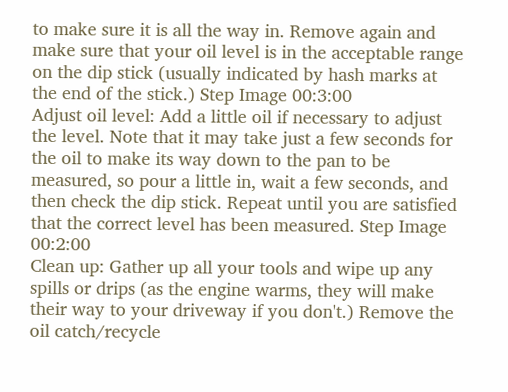to make sure it is all the way in. Remove again and make sure that your oil level is in the acceptable range on the dip stick (usually indicated by hash marks at the end of the stick.) Step Image 00:3:00
Adjust oil level: Add a little oil if necessary to adjust the level. Note that it may take just a few seconds for the oil to make its way down to the pan to be measured, so pour a little in, wait a few seconds, and then check the dip stick. Repeat until you are satisfied that the correct level has been measured. Step Image 00:2:00
Clean up: Gather up all your tools and wipe up any spills or drips (as the engine warms, they will make their way to your driveway if you don't.) Remove the oil catch/recycle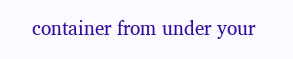container from under your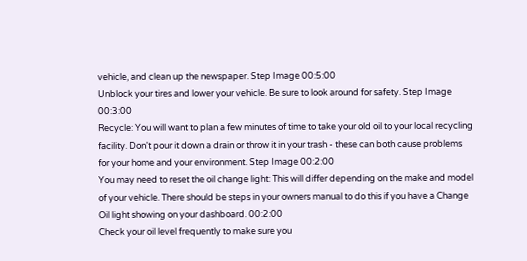vehicle, and clean up the newspaper. Step Image 00:5:00
Unblock your tires and lower your vehicle. Be sure to look around for safety. Step Image 00:3:00
Recycle: You will want to plan a few minutes of time to take your old oil to your local recycling facility. Don't pour it down a drain or throw it in your trash - these can both cause problems for your home and your environment. Step Image 00:2:00
You may need to reset the oil change light: This will differ depending on the make and model of your vehicle. There should be steps in your owners manual to do this if you have a Change Oil light showing on your dashboard. 00:2:00
Check your oil level frequently to make sure you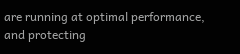are running at optimal performance, and protecting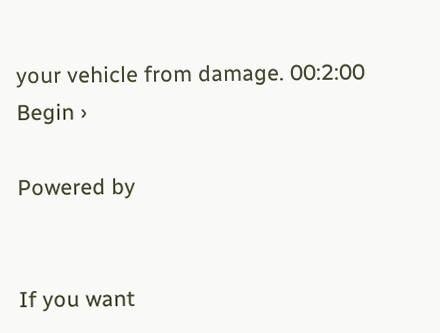your vehicle from damage. 00:2:00
Begin ›

Powered by


If you want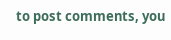to post comments, you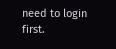need to login first.